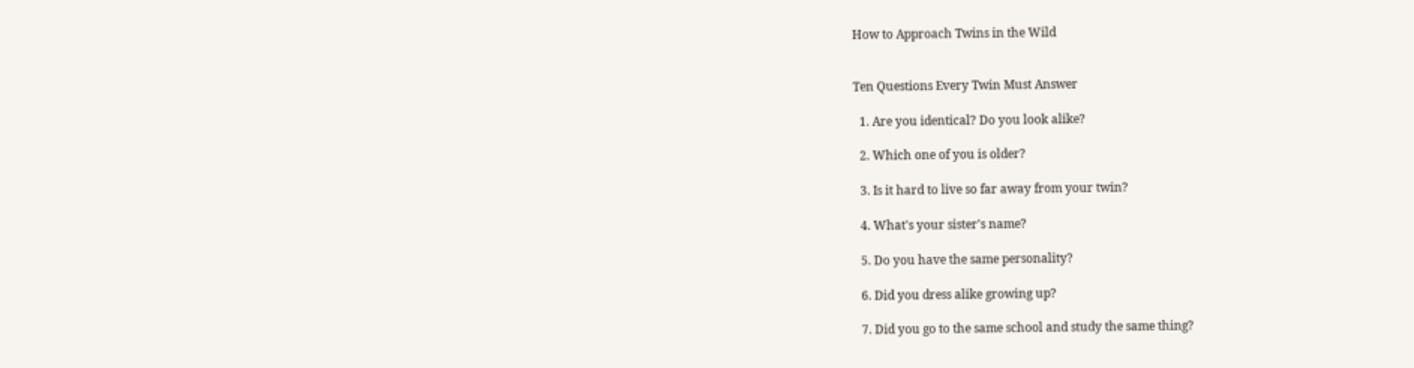How to Approach Twins in the Wild


Ten Questions Every Twin Must Answer

  1. Are you identical? Do you look alike?

  2. Which one of you is older?

  3. Is it hard to live so far away from your twin?

  4. What's your sister's name?

  5. Do you have the same personality?

  6. Did you dress alike growing up?

  7. Did you go to the same school and study the same thing?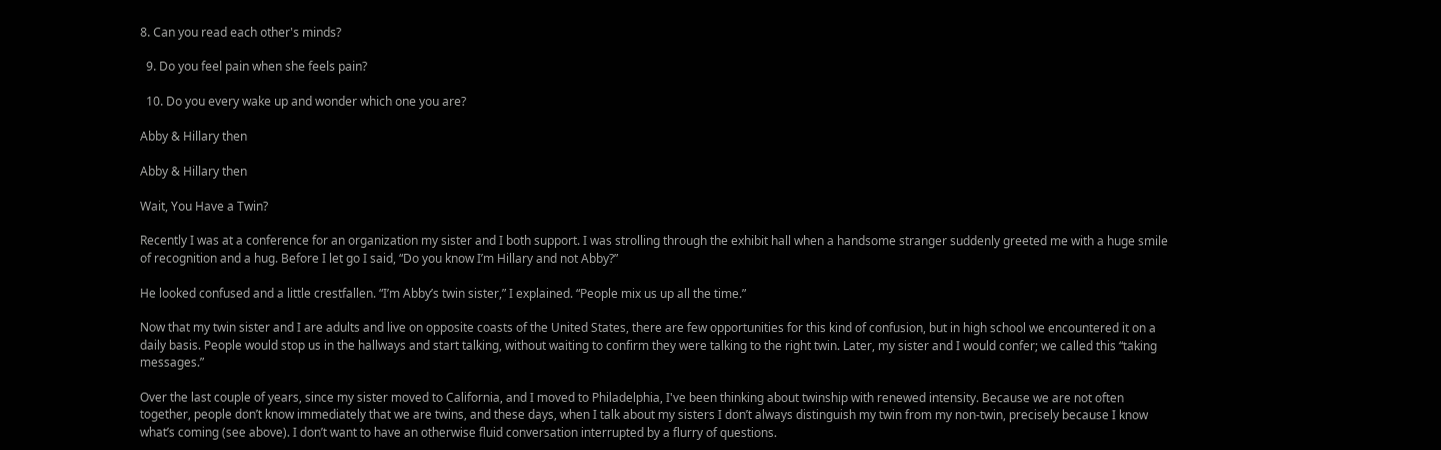8. Can you read each other's minds?

  9. Do you feel pain when she feels pain?

  10. Do you every wake up and wonder which one you are?

Abby & Hillary then

Abby & Hillary then

Wait, You Have a Twin?

Recently I was at a conference for an organization my sister and I both support. I was strolling through the exhibit hall when a handsome stranger suddenly greeted me with a huge smile of recognition and a hug. Before I let go I said, “Do you know I’m Hillary and not Abby?”

He looked confused and a little crestfallen. “I’m Abby’s twin sister,” I explained. “People mix us up all the time.”

Now that my twin sister and I are adults and live on opposite coasts of the United States, there are few opportunities for this kind of confusion, but in high school we encountered it on a daily basis. People would stop us in the hallways and start talking, without waiting to confirm they were talking to the right twin. Later, my sister and I would confer; we called this “taking messages.”

Over the last couple of years, since my sister moved to California, and I moved to Philadelphia, I've been thinking about twinship with renewed intensity. Because we are not often together, people don’t know immediately that we are twins, and these days, when I talk about my sisters I don’t always distinguish my twin from my non-twin, precisely because I know what’s coming (see above). I don’t want to have an otherwise fluid conversation interrupted by a flurry of questions.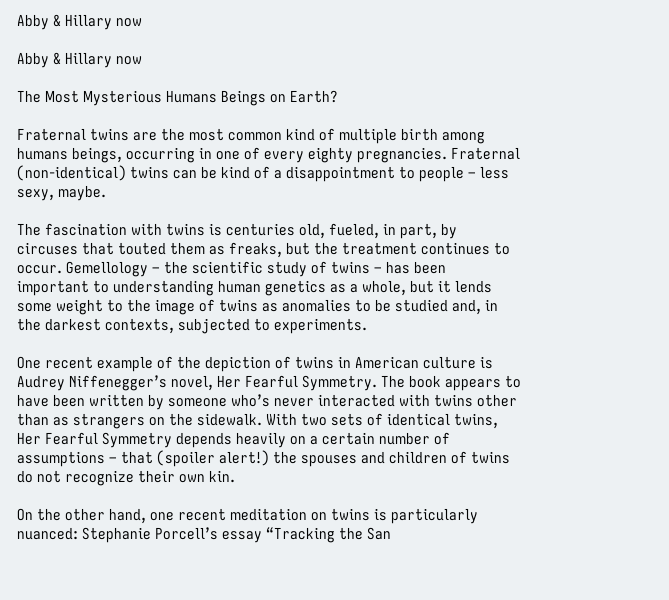Abby & Hillary now

Abby & Hillary now

The Most Mysterious Humans Beings on Earth?

Fraternal twins are the most common kind of multiple birth among humans beings, occurring in one of every eighty pregnancies. Fraternal (non-identical) twins can be kind of a disappointment to people – less sexy, maybe.

The fascination with twins is centuries old, fueled, in part, by circuses that touted them as freaks, but the treatment continues to occur. Gemellology – the scientific study of twins – has been important to understanding human genetics as a whole, but it lends some weight to the image of twins as anomalies to be studied and, in the darkest contexts, subjected to experiments.

One recent example of the depiction of twins in American culture is Audrey Niffenegger’s novel, Her Fearful Symmetry. The book appears to have been written by someone who’s never interacted with twins other than as strangers on the sidewalk. With two sets of identical twins, Her Fearful Symmetry depends heavily on a certain number of assumptions – that (spoiler alert!) the spouses and children of twins do not recognize their own kin.

On the other hand, one recent meditation on twins is particularly nuanced: Stephanie Porcell’s essay “Tracking the San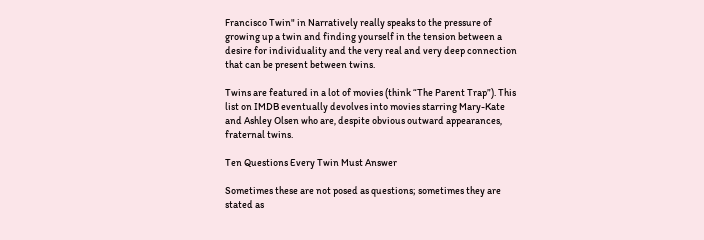Francisco Twin" in Narratively really speaks to the pressure of growing up a twin and finding yourself in the tension between a desire for individuality and the very real and very deep connection that can be present between twins.

Twins are featured in a lot of movies (think “The Parent Trap”). This list on IMDB eventually devolves into movies starring Mary-Kate and Ashley Olsen who are, despite obvious outward appearances, fraternal twins.

Ten Questions Every Twin Must Answer

Sometimes these are not posed as questions; sometimes they are stated as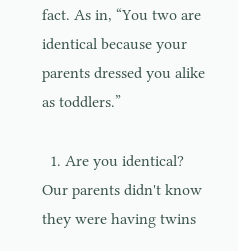fact. As in, “You two are identical because your parents dressed you alike as toddlers.”

  1. Are you identical? Our parents didn't know they were having twins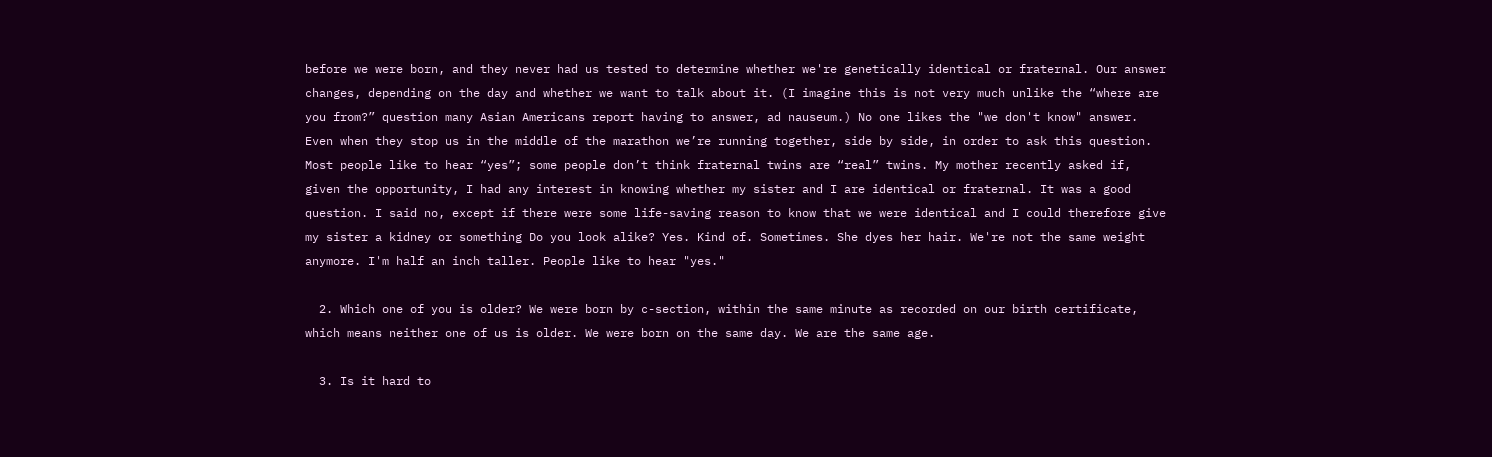before we were born, and they never had us tested to determine whether we're genetically identical or fraternal. Our answer changes, depending on the day and whether we want to talk about it. (I imagine this is not very much unlike the “where are you from?” question many Asian Americans report having to answer, ad nauseum.) No one likes the "we don't know" answer. Even when they stop us in the middle of the marathon we’re running together, side by side, in order to ask this question. Most people like to hear “yes”; some people don’t think fraternal twins are “real” twins. My mother recently asked if, given the opportunity, I had any interest in knowing whether my sister and I are identical or fraternal. It was a good question. I said no, except if there were some life-saving reason to know that we were identical and I could therefore give my sister a kidney or something Do you look alike? Yes. Kind of. Sometimes. She dyes her hair. We're not the same weight anymore. I'm half an inch taller. People like to hear "yes."

  2. Which one of you is older? We were born by c-section, within the same minute as recorded on our birth certificate, which means neither one of us is older. We were born on the same day. We are the same age.

  3. Is it hard to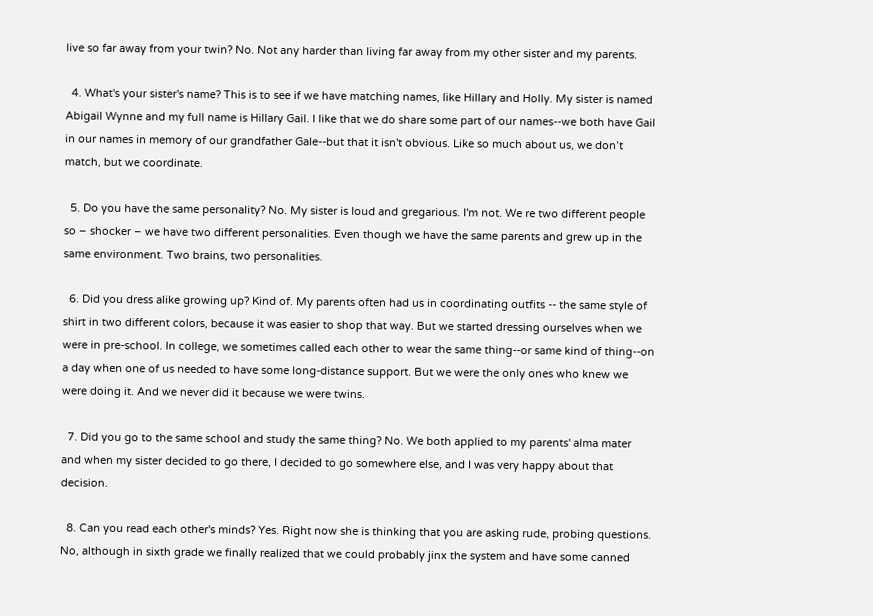live so far away from your twin? No. Not any harder than living far away from my other sister and my parents.

  4. What's your sister's name? This is to see if we have matching names, like Hillary and Holly. My sister is named Abigail Wynne and my full name is Hillary Gail. I like that we do share some part of our names--we both have Gail in our names in memory of our grandfather Gale--but that it isn't obvious. Like so much about us, we don’t match, but we coordinate.

  5. Do you have the same personality? No. My sister is loud and gregarious. I'm not. We re two different people so – shocker – we have two different personalities. Even though we have the same parents and grew up in the same environment. Two brains, two personalities.

  6. Did you dress alike growing up? Kind of. My parents often had us in coordinating outfits -- the same style of shirt in two different colors, because it was easier to shop that way. But we started dressing ourselves when we were in pre-school. In college, we sometimes called each other to wear the same thing--or same kind of thing--on a day when one of us needed to have some long-distance support. But we were the only ones who knew we were doing it. And we never did it because we were twins.

  7. Did you go to the same school and study the same thing? No. We both applied to my parents' alma mater and when my sister decided to go there, I decided to go somewhere else, and I was very happy about that decision.

  8. Can you read each other's minds? Yes. Right now she is thinking that you are asking rude, probing questions. No, although in sixth grade we finally realized that we could probably jinx the system and have some canned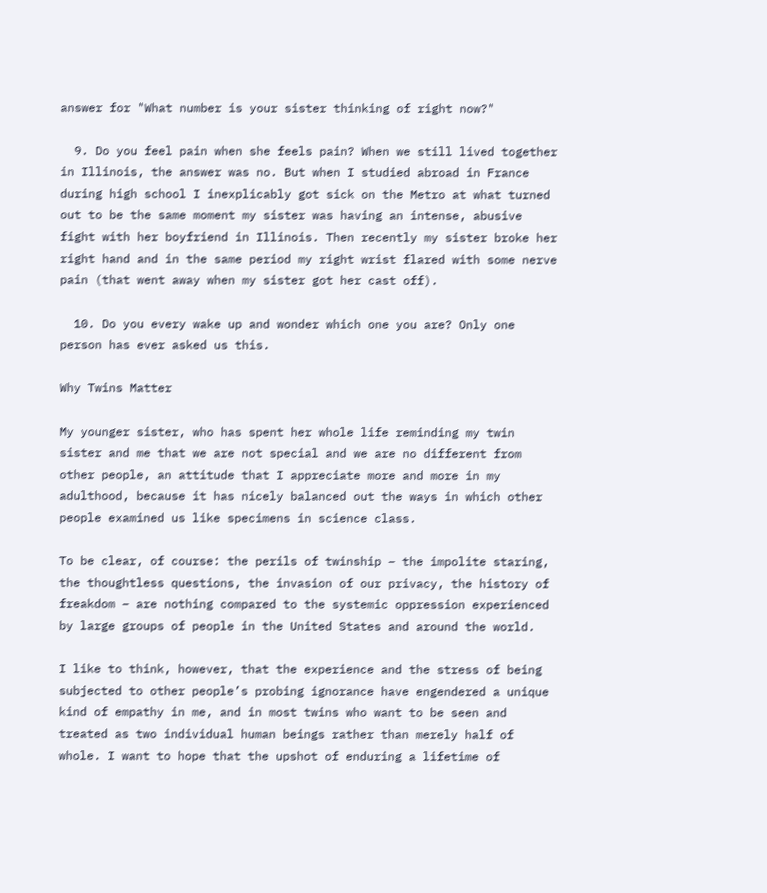answer for "What number is your sister thinking of right now?"

  9. Do you feel pain when she feels pain? When we still lived together in Illinois, the answer was no. But when I studied abroad in France during high school I inexplicably got sick on the Metro at what turned out to be the same moment my sister was having an intense, abusive fight with her boyfriend in Illinois. Then recently my sister broke her right hand and in the same period my right wrist flared with some nerve pain (that went away when my sister got her cast off).

  10. Do you every wake up and wonder which one you are? Only one person has ever asked us this.

Why Twins Matter

My younger sister, who has spent her whole life reminding my twin sister and me that we are not special and we are no different from other people, an attitude that I appreciate more and more in my adulthood, because it has nicely balanced out the ways in which other people examined us like specimens in science class.

To be clear, of course: the perils of twinship – the impolite staring, the thoughtless questions, the invasion of our privacy, the history of freakdom – are nothing compared to the systemic oppression experienced by large groups of people in the United States and around the world.

I like to think, however, that the experience and the stress of being subjected to other people’s probing ignorance have engendered a unique kind of empathy in me, and in most twins who want to be seen and treated as two individual human beings rather than merely half of whole. I want to hope that the upshot of enduring a lifetime of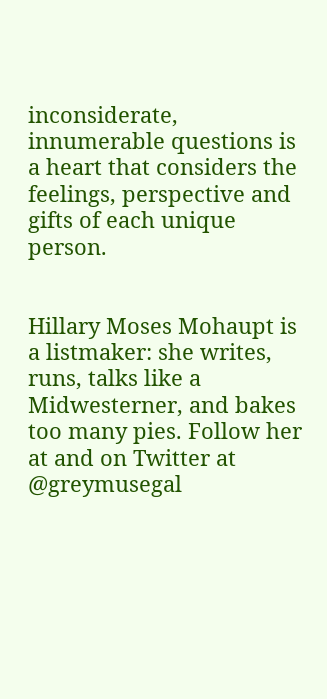inconsiderate, innumerable questions is a heart that considers the feelings, perspective and gifts of each unique person.


Hillary Moses Mohaupt is a listmaker: she writes, runs, talks like a Midwesterner, and bakes too many pies. Follow her at and on Twitter at @greymusegal